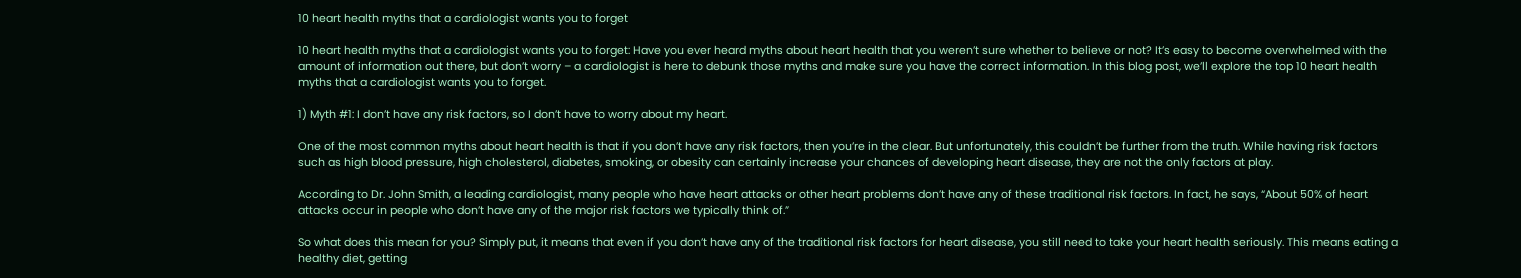10 heart health myths that a cardiologist wants you to forget

10 heart health myths that a cardiologist wants you to forget: Have you ever heard myths about heart health that you weren’t sure whether to believe or not? It’s easy to become overwhelmed with the amount of information out there, but don’t worry – a cardiologist is here to debunk those myths and make sure you have the correct information. In this blog post, we’ll explore the top 10 heart health myths that a cardiologist wants you to forget.

1) Myth #1: I don’t have any risk factors, so I don’t have to worry about my heart.

One of the most common myths about heart health is that if you don’t have any risk factors, then you’re in the clear. But unfortunately, this couldn’t be further from the truth. While having risk factors such as high blood pressure, high cholesterol, diabetes, smoking, or obesity can certainly increase your chances of developing heart disease, they are not the only factors at play.

According to Dr. John Smith, a leading cardiologist, many people who have heart attacks or other heart problems don’t have any of these traditional risk factors. In fact, he says, “About 50% of heart attacks occur in people who don’t have any of the major risk factors we typically think of.”

So what does this mean for you? Simply put, it means that even if you don’t have any of the traditional risk factors for heart disease, you still need to take your heart health seriously. This means eating a healthy diet, getting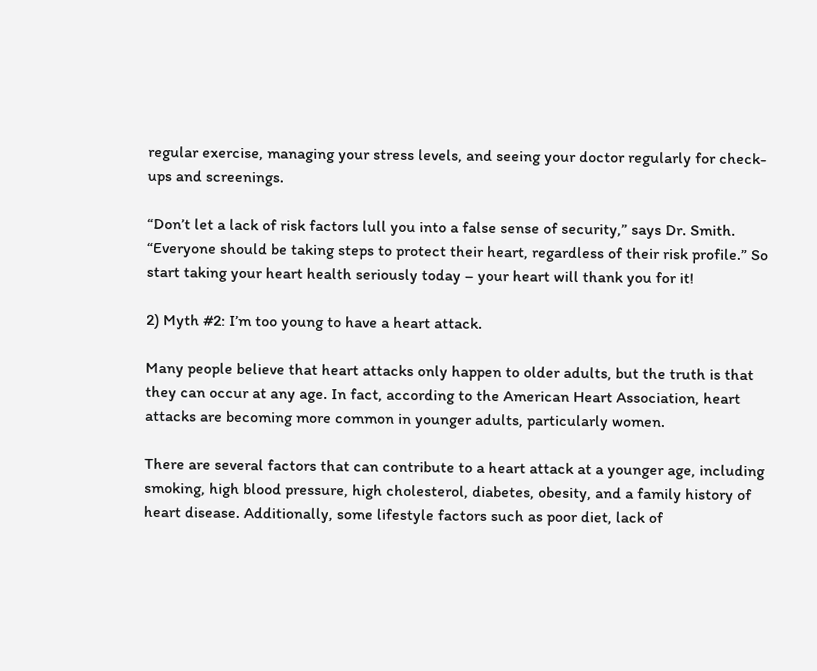regular exercise, managing your stress levels, and seeing your doctor regularly for check-ups and screenings.

“Don’t let a lack of risk factors lull you into a false sense of security,” says Dr. Smith. “Everyone should be taking steps to protect their heart, regardless of their risk profile.” So start taking your heart health seriously today – your heart will thank you for it!

2) Myth #2: I’m too young to have a heart attack.

Many people believe that heart attacks only happen to older adults, but the truth is that they can occur at any age. In fact, according to the American Heart Association, heart attacks are becoming more common in younger adults, particularly women.

There are several factors that can contribute to a heart attack at a younger age, including smoking, high blood pressure, high cholesterol, diabetes, obesity, and a family history of heart disease. Additionally, some lifestyle factors such as poor diet, lack of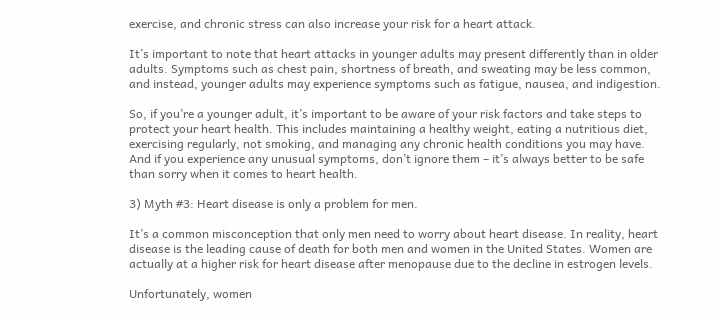exercise, and chronic stress can also increase your risk for a heart attack.

It’s important to note that heart attacks in younger adults may present differently than in older adults. Symptoms such as chest pain, shortness of breath, and sweating may be less common, and instead, younger adults may experience symptoms such as fatigue, nausea, and indigestion.

So, if you’re a younger adult, it’s important to be aware of your risk factors and take steps to protect your heart health. This includes maintaining a healthy weight, eating a nutritious diet, exercising regularly, not smoking, and managing any chronic health conditions you may have. And if you experience any unusual symptoms, don’t ignore them – it’s always better to be safe than sorry when it comes to heart health.

3) Myth #3: Heart disease is only a problem for men.

It’s a common misconception that only men need to worry about heart disease. In reality, heart disease is the leading cause of death for both men and women in the United States. Women are actually at a higher risk for heart disease after menopause due to the decline in estrogen levels.

Unfortunately, women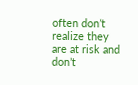often don’t realize they are at risk and don’t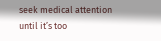seek medical attention until it’s too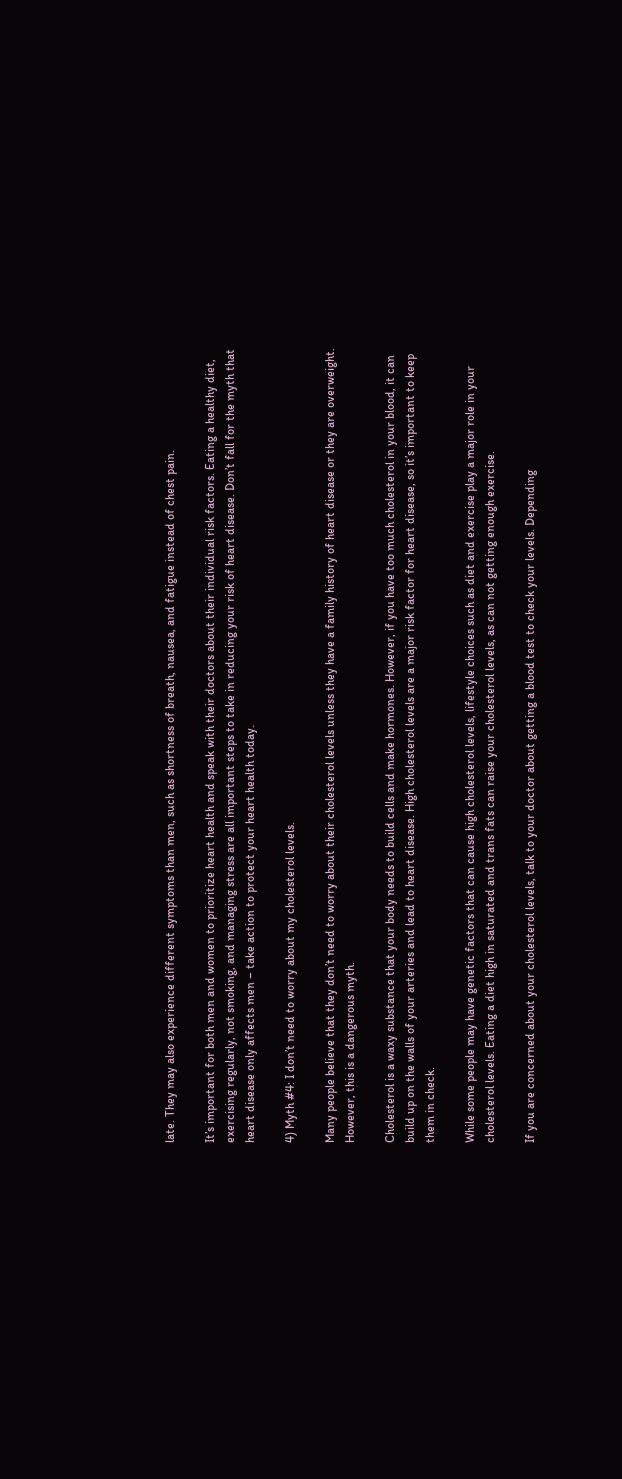late. They may also experience different symptoms than men, such as shortness of breath, nausea, and fatigue instead of chest pain.

It’s important for both men and women to prioritize heart health and speak with their doctors about their individual risk factors. Eating a healthy diet, exercising regularly, not smoking, and managing stress are all important steps to take in reducing your risk of heart disease. Don’t fall for the myth that heart disease only affects men – take action to protect your heart health today.

4) Myth #4: I don’t need to worry about my cholesterol levels.

Many people believe that they don’t need to worry about their cholesterol levels unless they have a family history of heart disease or they are overweight. However, this is a dangerous myth.

Cholesterol is a waxy substance that your body needs to build cells and make hormones. However, if you have too much cholesterol in your blood, it can build up on the walls of your arteries and lead to heart disease. High cholesterol levels are a major risk factor for heart disease, so it’s important to keep them in check.

While some people may have genetic factors that can cause high cholesterol levels, lifestyle choices such as diet and exercise play a major role in your cholesterol levels. Eating a diet high in saturated and trans fats can raise your cholesterol levels, as can not getting enough exercise.

If you are concerned about your cholesterol levels, talk to your doctor about getting a blood test to check your levels. Depending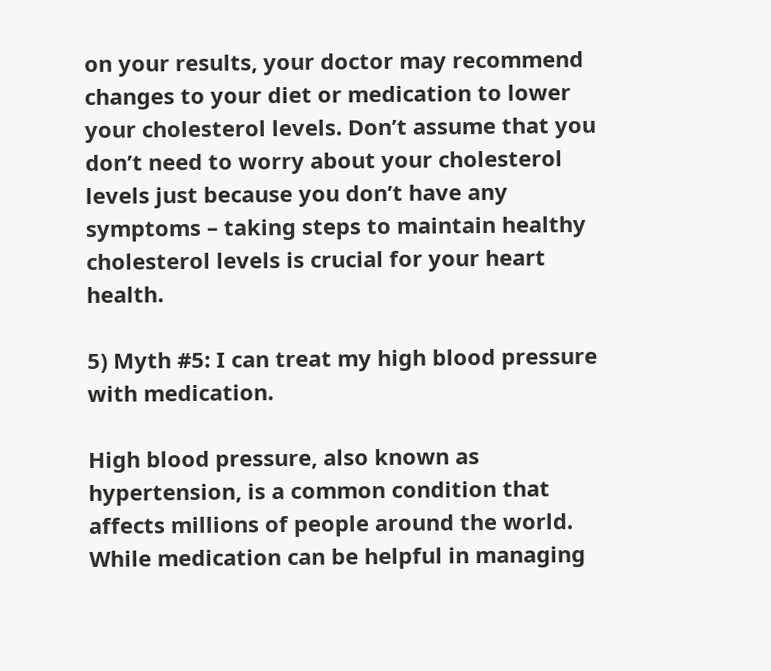on your results, your doctor may recommend changes to your diet or medication to lower your cholesterol levels. Don’t assume that you don’t need to worry about your cholesterol levels just because you don’t have any symptoms – taking steps to maintain healthy cholesterol levels is crucial for your heart health.

5) Myth #5: I can treat my high blood pressure with medication.

High blood pressure, also known as hypertension, is a common condition that affects millions of people around the world. While medication can be helpful in managing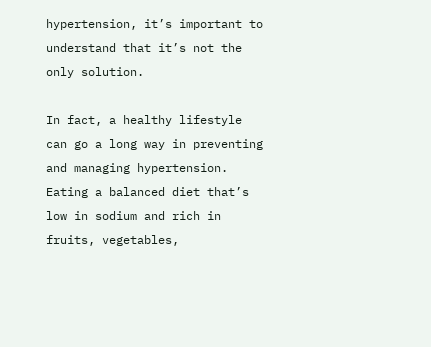hypertension, it’s important to understand that it’s not the only solution.

In fact, a healthy lifestyle can go a long way in preventing and managing hypertension. Eating a balanced diet that’s low in sodium and rich in fruits, vegetables,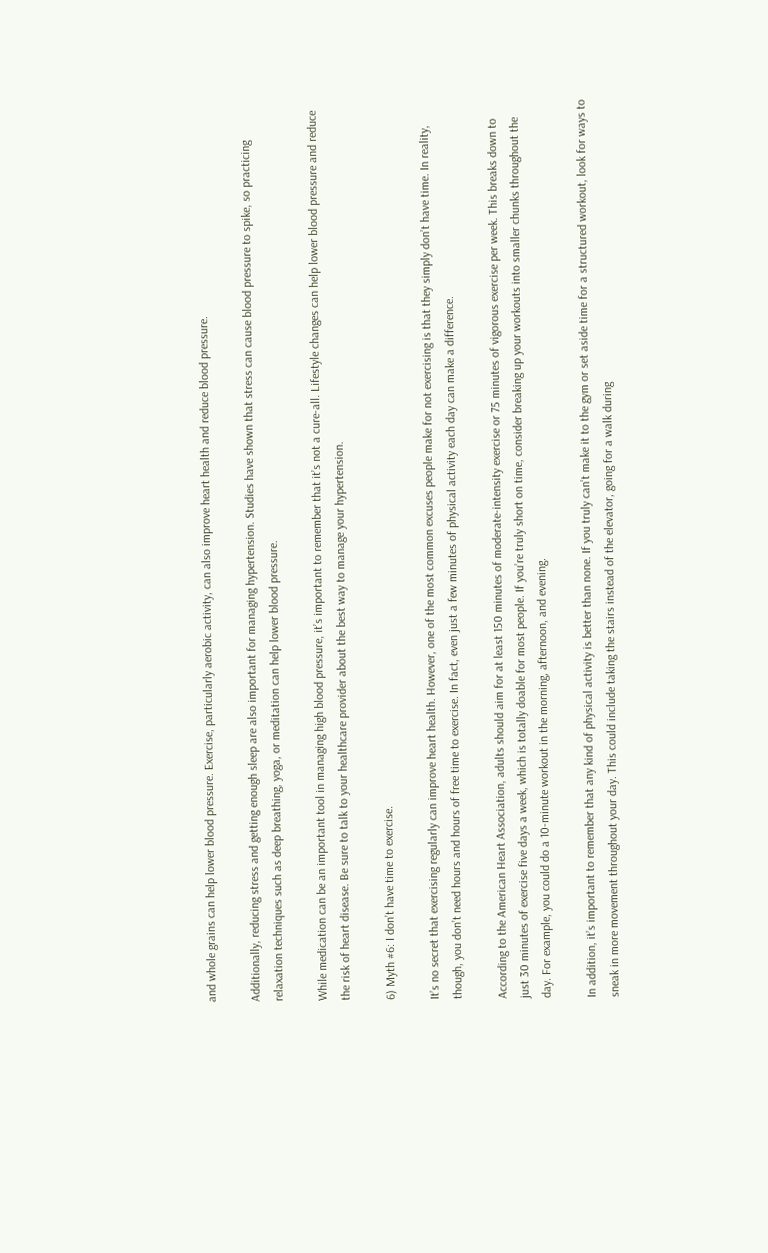and whole grains can help lower blood pressure. Exercise, particularly aerobic activity, can also improve heart health and reduce blood pressure.

Additionally, reducing stress and getting enough sleep are also important for managing hypertension. Studies have shown that stress can cause blood pressure to spike, so practicing relaxation techniques such as deep breathing, yoga, or meditation can help lower blood pressure.

While medication can be an important tool in managing high blood pressure, it’s important to remember that it’s not a cure-all. Lifestyle changes can help lower blood pressure and reduce the risk of heart disease. Be sure to talk to your healthcare provider about the best way to manage your hypertension.

6) Myth #6: I don’t have time to exercise.

It’s no secret that exercising regularly can improve heart health. However, one of the most common excuses people make for not exercising is that they simply don’t have time. In reality, though, you don’t need hours and hours of free time to exercise. In fact, even just a few minutes of physical activity each day can make a difference.

According to the American Heart Association, adults should aim for at least 150 minutes of moderate-intensity exercise or 75 minutes of vigorous exercise per week. This breaks down to just 30 minutes of exercise five days a week, which is totally doable for most people. If you’re truly short on time, consider breaking up your workouts into smaller chunks throughout the day. For example, you could do a 10-minute workout in the morning, afternoon, and evening.

In addition, it’s important to remember that any kind of physical activity is better than none. If you truly can’t make it to the gym or set aside time for a structured workout, look for ways to sneak in more movement throughout your day. This could include taking the stairs instead of the elevator, going for a walk during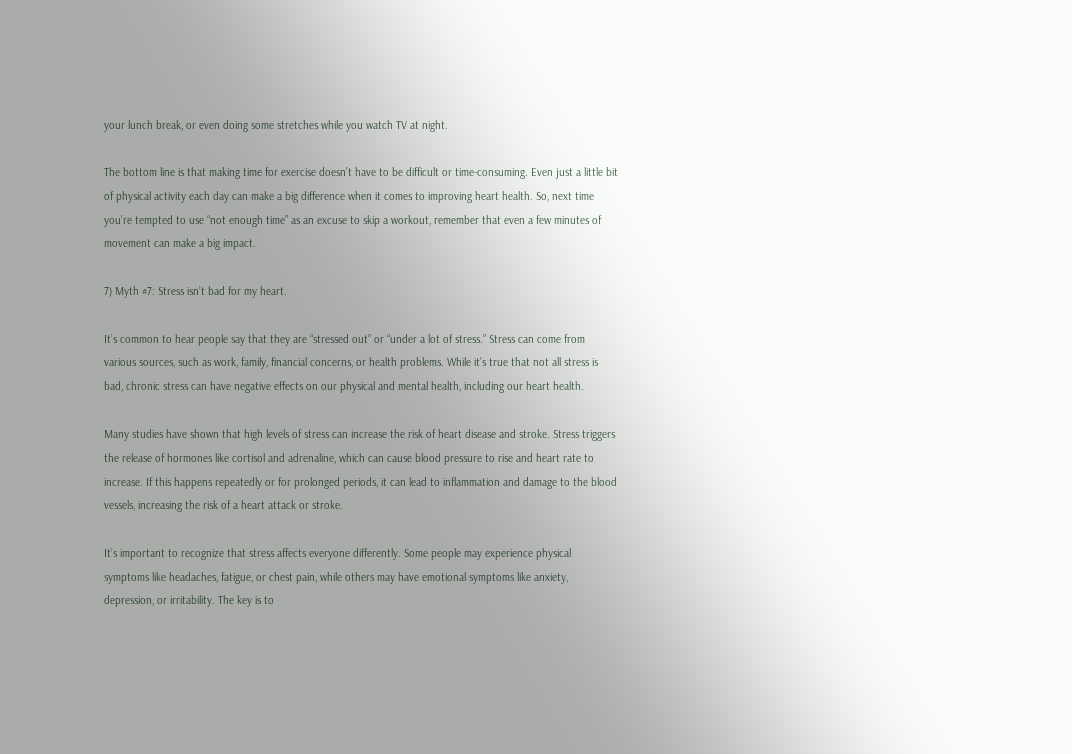your lunch break, or even doing some stretches while you watch TV at night.

The bottom line is that making time for exercise doesn’t have to be difficult or time-consuming. Even just a little bit of physical activity each day can make a big difference when it comes to improving heart health. So, next time you’re tempted to use “not enough time” as an excuse to skip a workout, remember that even a few minutes of movement can make a big impact.

7) Myth #7: Stress isn’t bad for my heart.

It’s common to hear people say that they are “stressed out” or “under a lot of stress.” Stress can come from various sources, such as work, family, financial concerns, or health problems. While it’s true that not all stress is bad, chronic stress can have negative effects on our physical and mental health, including our heart health.

Many studies have shown that high levels of stress can increase the risk of heart disease and stroke. Stress triggers the release of hormones like cortisol and adrenaline, which can cause blood pressure to rise and heart rate to increase. If this happens repeatedly or for prolonged periods, it can lead to inflammation and damage to the blood vessels, increasing the risk of a heart attack or stroke.

It’s important to recognize that stress affects everyone differently. Some people may experience physical symptoms like headaches, fatigue, or chest pain, while others may have emotional symptoms like anxiety, depression, or irritability. The key is to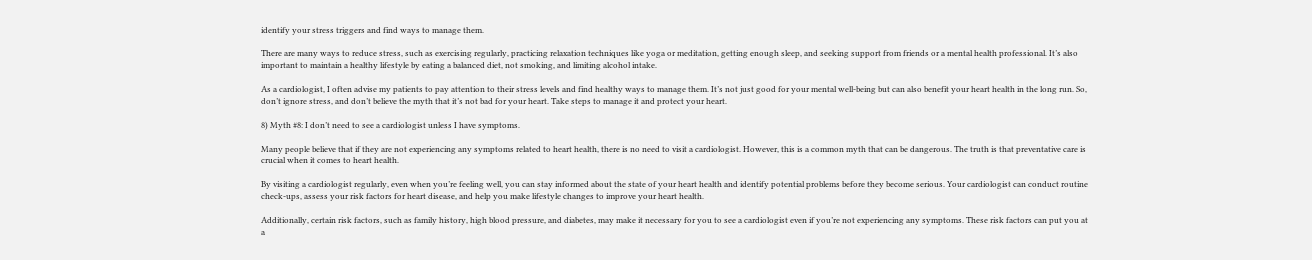identify your stress triggers and find ways to manage them.

There are many ways to reduce stress, such as exercising regularly, practicing relaxation techniques like yoga or meditation, getting enough sleep, and seeking support from friends or a mental health professional. It’s also important to maintain a healthy lifestyle by eating a balanced diet, not smoking, and limiting alcohol intake.

As a cardiologist, I often advise my patients to pay attention to their stress levels and find healthy ways to manage them. It’s not just good for your mental well-being but can also benefit your heart health in the long run. So, don’t ignore stress, and don’t believe the myth that it’s not bad for your heart. Take steps to manage it and protect your heart.

8) Myth #8: I don’t need to see a cardiologist unless I have symptoms.

Many people believe that if they are not experiencing any symptoms related to heart health, there is no need to visit a cardiologist. However, this is a common myth that can be dangerous. The truth is that preventative care is crucial when it comes to heart health.

By visiting a cardiologist regularly, even when you’re feeling well, you can stay informed about the state of your heart health and identify potential problems before they become serious. Your cardiologist can conduct routine check-ups, assess your risk factors for heart disease, and help you make lifestyle changes to improve your heart health.

Additionally, certain risk factors, such as family history, high blood pressure, and diabetes, may make it necessary for you to see a cardiologist even if you’re not experiencing any symptoms. These risk factors can put you at a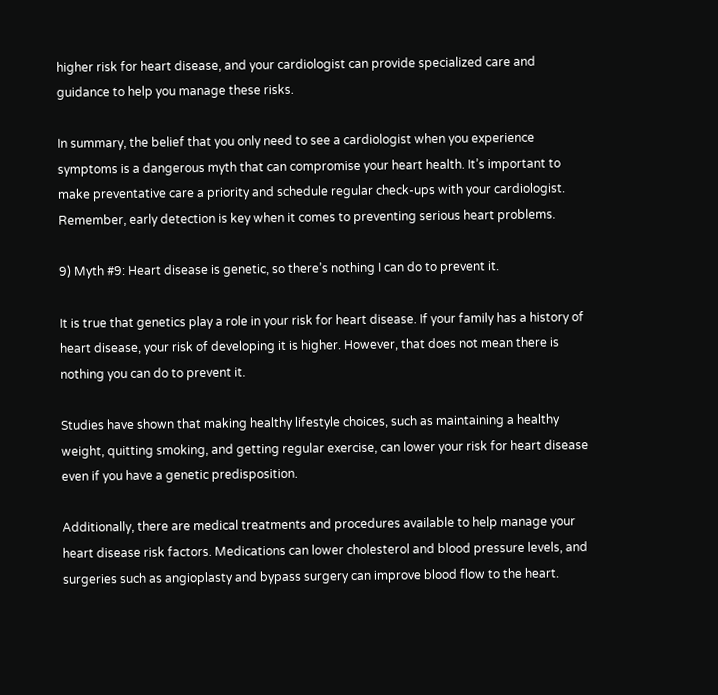higher risk for heart disease, and your cardiologist can provide specialized care and guidance to help you manage these risks.

In summary, the belief that you only need to see a cardiologist when you experience symptoms is a dangerous myth that can compromise your heart health. It’s important to make preventative care a priority and schedule regular check-ups with your cardiologist. Remember, early detection is key when it comes to preventing serious heart problems.

9) Myth #9: Heart disease is genetic, so there’s nothing I can do to prevent it.

It is true that genetics play a role in your risk for heart disease. If your family has a history of heart disease, your risk of developing it is higher. However, that does not mean there is nothing you can do to prevent it.

Studies have shown that making healthy lifestyle choices, such as maintaining a healthy weight, quitting smoking, and getting regular exercise, can lower your risk for heart disease even if you have a genetic predisposition.

Additionally, there are medical treatments and procedures available to help manage your heart disease risk factors. Medications can lower cholesterol and blood pressure levels, and surgeries such as angioplasty and bypass surgery can improve blood flow to the heart.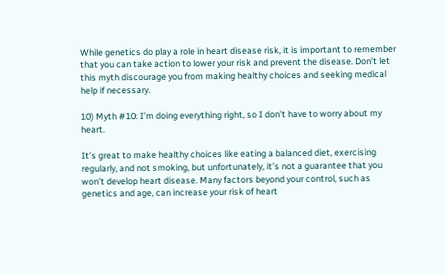While genetics do play a role in heart disease risk, it is important to remember that you can take action to lower your risk and prevent the disease. Don’t let this myth discourage you from making healthy choices and seeking medical help if necessary.

10) Myth #10: I’m doing everything right, so I don’t have to worry about my heart.

It’s great to make healthy choices like eating a balanced diet, exercising regularly, and not smoking, but unfortunately, it’s not a guarantee that you won’t develop heart disease. Many factors beyond your control, such as genetics and age, can increase your risk of heart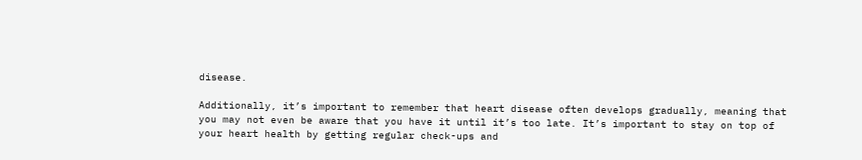disease.

Additionally, it’s important to remember that heart disease often develops gradually, meaning that you may not even be aware that you have it until it’s too late. It’s important to stay on top of your heart health by getting regular check-ups and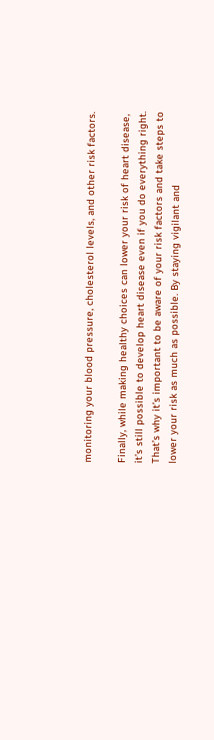monitoring your blood pressure, cholesterol levels, and other risk factors.

Finally, while making healthy choices can lower your risk of heart disease, it’s still possible to develop heart disease even if you do everything right. That’s why it’s important to be aware of your risk factors and take steps to lower your risk as much as possible. By staying vigilant and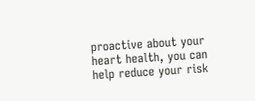proactive about your heart health, you can help reduce your risk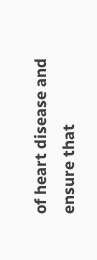of heart disease and ensure that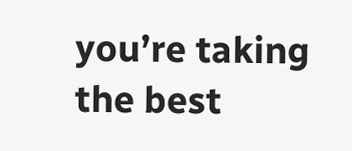you’re taking the best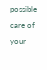possible care of your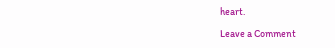heart.

Leave a Comment